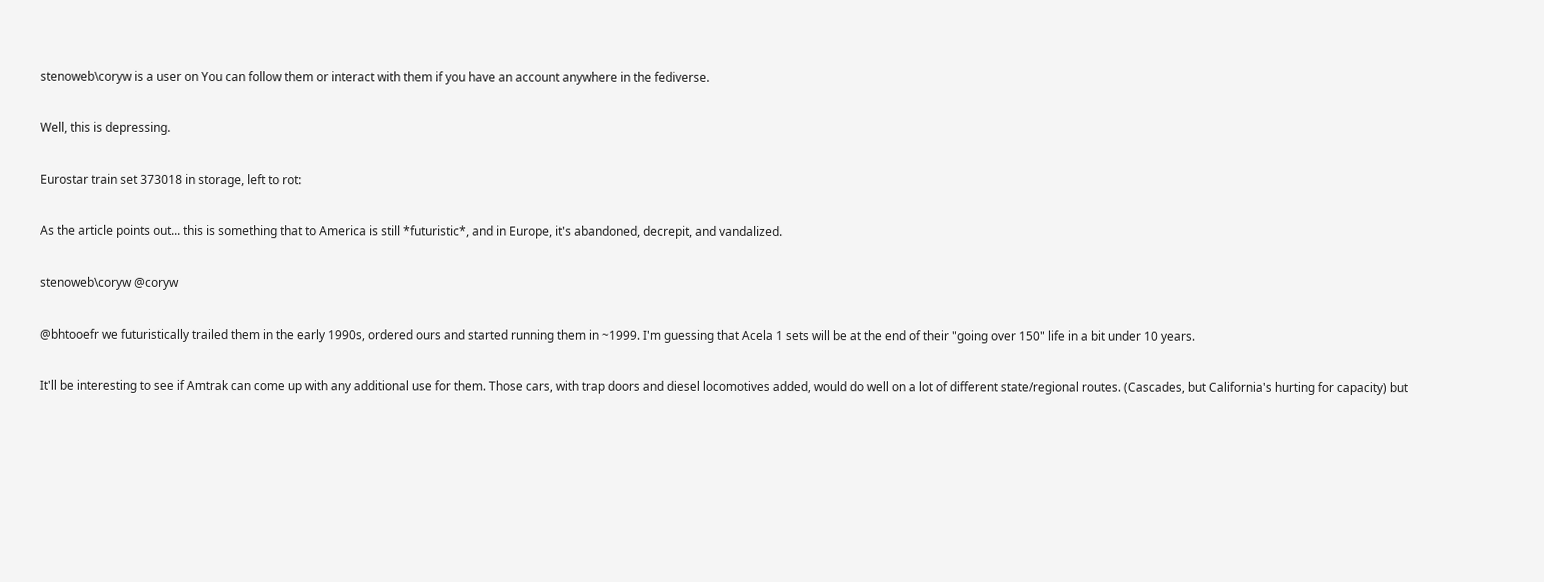stenoweb\coryw is a user on You can follow them or interact with them if you have an account anywhere in the fediverse.

Well, this is depressing.

Eurostar train set 373018 in storage, left to rot:

As the article points out... this is something that to America is still *futuristic*, and in Europe, it's abandoned, decrepit, and vandalized.

stenoweb\coryw @coryw

@bhtooefr we futuristically trailed them in the early 1990s, ordered ours and started running them in ~1999. I'm guessing that Acela 1 sets will be at the end of their "going over 150" life in a bit under 10 years.

It'll be interesting to see if Amtrak can come up with any additional use for them. Those cars, with trap doors and diesel locomotives added, would do well on a lot of different state/regional routes. (Cascades, but California's hurting for capacity) but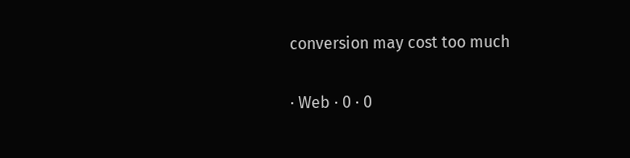conversion may cost too much

· Web · 0 · 0